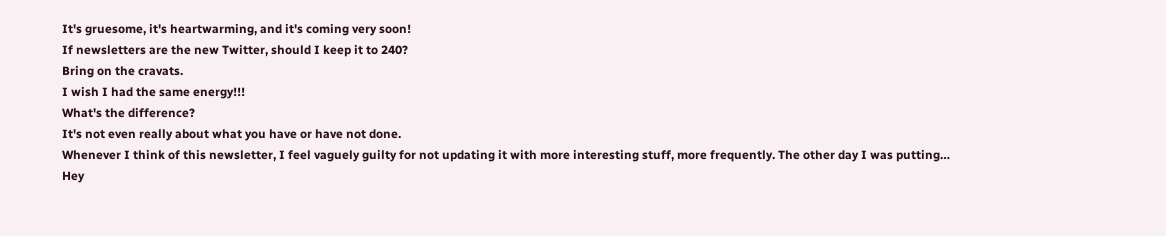It's gruesome, it's heartwarming, and it's coming very soon!
If newsletters are the new Twitter, should I keep it to 240?
Bring on the cravats.
I wish I had the same energy!!!
What's the difference?
It's not even really about what you have or have not done.
Whenever I think of this newsletter, I feel vaguely guilty for not updating it with more interesting stuff, more frequently. The other day I was putting…
Hey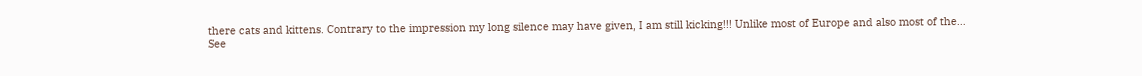there cats and kittens. Contrary to the impression my long silence may have given, I am still kicking!!! Unlike most of Europe and also most of the…
See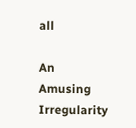all

An Amusing Irregularity